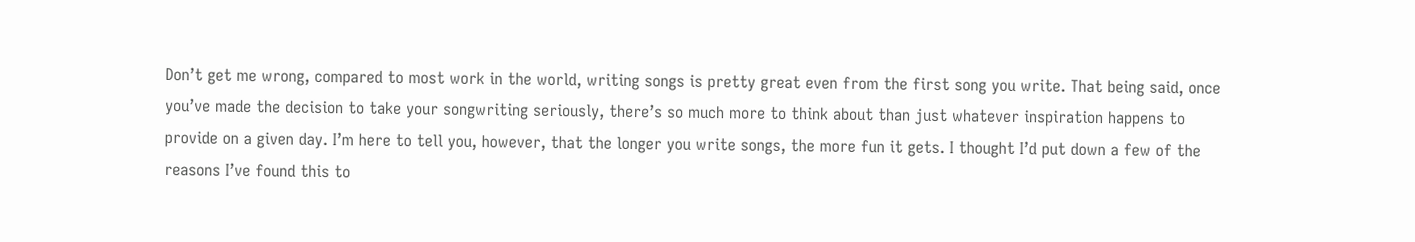Don’t get me wrong, compared to most work in the world, writing songs is pretty great even from the first song you write. That being said, once you’ve made the decision to take your songwriting seriously, there’s so much more to think about than just whatever inspiration happens to provide on a given day. I’m here to tell you, however, that the longer you write songs, the more fun it gets. I thought I’d put down a few of the reasons I’ve found this to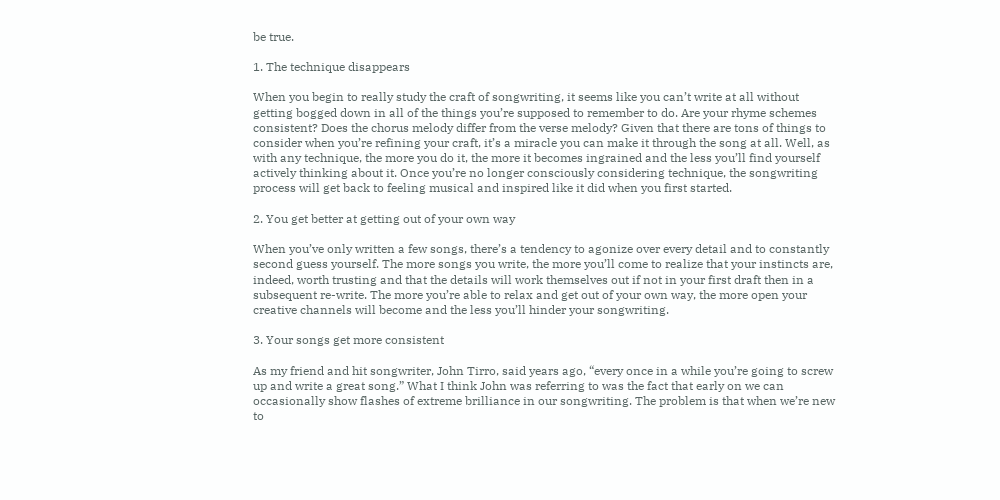be true.

1. The technique disappears

When you begin to really study the craft of songwriting, it seems like you can’t write at all without getting bogged down in all of the things you’re supposed to remember to do. Are your rhyme schemes consistent? Does the chorus melody differ from the verse melody? Given that there are tons of things to consider when you’re refining your craft, it’s a miracle you can make it through the song at all. Well, as with any technique, the more you do it, the more it becomes ingrained and the less you’ll find yourself actively thinking about it. Once you’re no longer consciously considering technique, the songwriting process will get back to feeling musical and inspired like it did when you first started.

2. You get better at getting out of your own way

When you’ve only written a few songs, there’s a tendency to agonize over every detail and to constantly second guess yourself. The more songs you write, the more you’ll come to realize that your instincts are, indeed, worth trusting and that the details will work themselves out if not in your first draft then in a subsequent re-write. The more you’re able to relax and get out of your own way, the more open your creative channels will become and the less you’ll hinder your songwriting.

3. Your songs get more consistent

As my friend and hit songwriter, John Tirro, said years ago, “every once in a while you’re going to screw up and write a great song.” What I think John was referring to was the fact that early on we can occasionally show flashes of extreme brilliance in our songwriting. The problem is that when we’re new to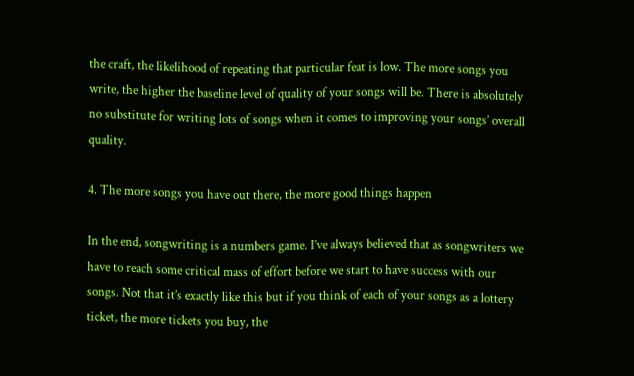the craft, the likelihood of repeating that particular feat is low. The more songs you write, the higher the baseline level of quality of your songs will be. There is absolutely no substitute for writing lots of songs when it comes to improving your songs’ overall quality.

4. The more songs you have out there, the more good things happen

In the end, songwriting is a numbers game. I’ve always believed that as songwriters we have to reach some critical mass of effort before we start to have success with our songs. Not that it’s exactly like this but if you think of each of your songs as a lottery ticket, the more tickets you buy, the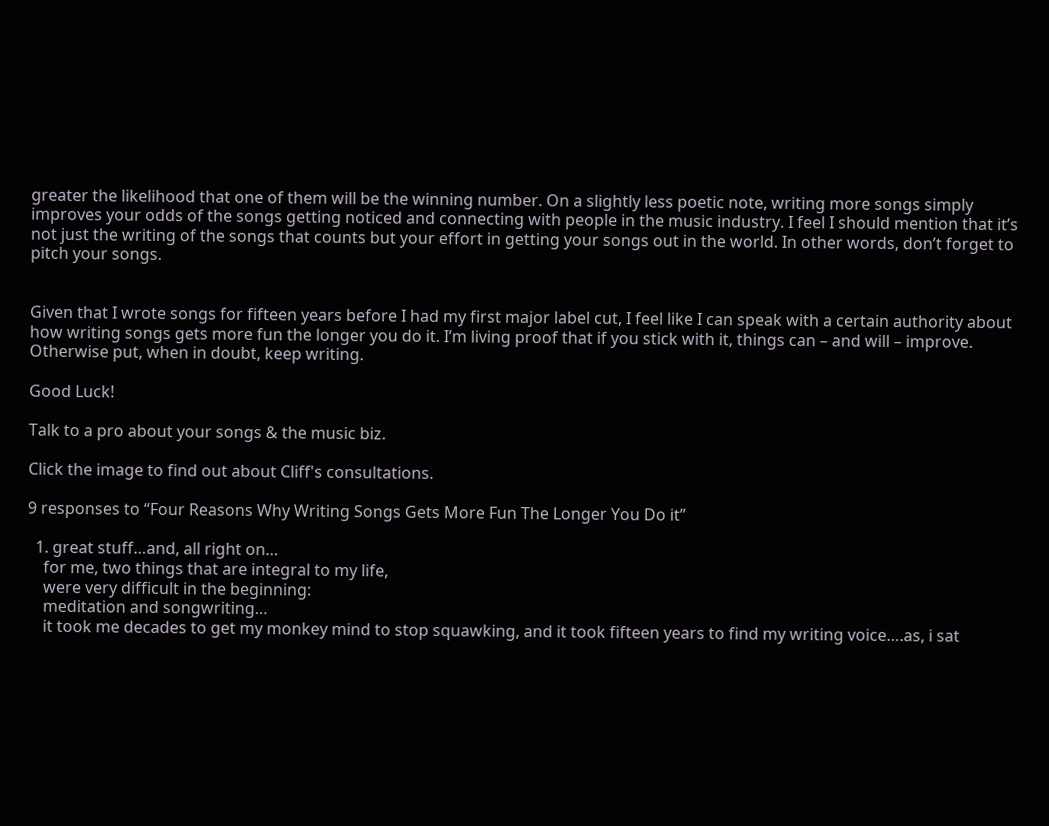greater the likelihood that one of them will be the winning number. On a slightly less poetic note, writing more songs simply improves your odds of the songs getting noticed and connecting with people in the music industry. I feel I should mention that it’s not just the writing of the songs that counts but your effort in getting your songs out in the world. In other words, don’t forget to pitch your songs.


Given that I wrote songs for fifteen years before I had my first major label cut, I feel like I can speak with a certain authority about how writing songs gets more fun the longer you do it. I’m living proof that if you stick with it, things can – and will – improve. Otherwise put, when in doubt, keep writing.

Good Luck!

Talk to a pro about your songs & the music biz.

Click the image to find out about Cliff's consultations.

9 responses to “Four Reasons Why Writing Songs Gets More Fun The Longer You Do it”

  1. great stuff…and, all right on…
    for me, two things that are integral to my life,
    were very difficult in the beginning:
    meditation and songwriting…
    it took me decades to get my monkey mind to stop squawking, and it took fifteen years to find my writing voice….as, i sat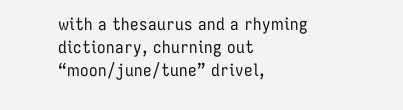with a thesaurus and a rhyming dictionary, churning out “moon/june/tune” drivel,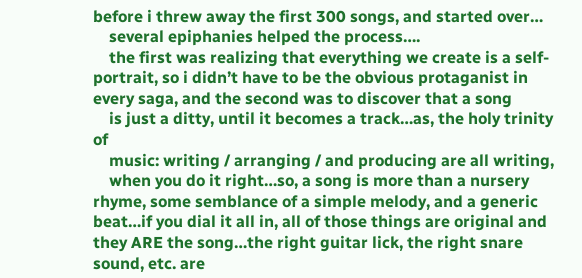before i threw away the first 300 songs, and started over…
    several epiphanies helped the process….
    the first was realizing that everything we create is a self-portrait, so i didn’t have to be the obvious protaganist in every saga, and the second was to discover that a song
    is just a ditty, until it becomes a track…as, the holy trinity of
    music: writing / arranging / and producing are all writing,
    when you do it right…so, a song is more than a nursery rhyme, some semblance of a simple melody, and a generic beat…if you dial it all in, all of those things are original and they ARE the song…the right guitar lick, the right snare sound, etc. are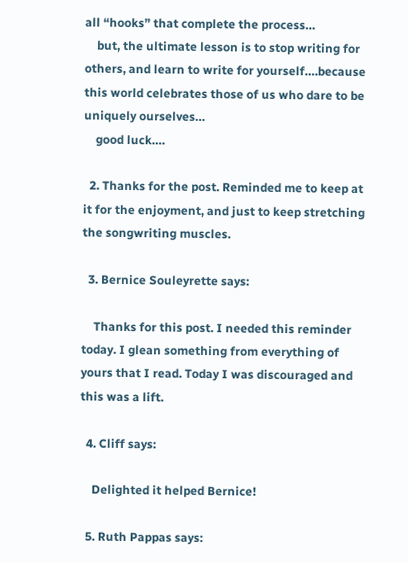all “hooks” that complete the process…
    but, the ultimate lesson is to stop writing for others, and learn to write for yourself….because this world celebrates those of us who dare to be uniquely ourselves…
    good luck….

  2. Thanks for the post. Reminded me to keep at it for the enjoyment, and just to keep stretching the songwriting muscles.

  3. Bernice Souleyrette says:

    Thanks for this post. I needed this reminder today. I glean something from everything of yours that I read. Today I was discouraged and this was a lift.

  4. Cliff says:

    Delighted it helped Bernice!

  5. Ruth Pappas says: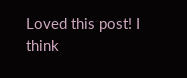Loved this post! I think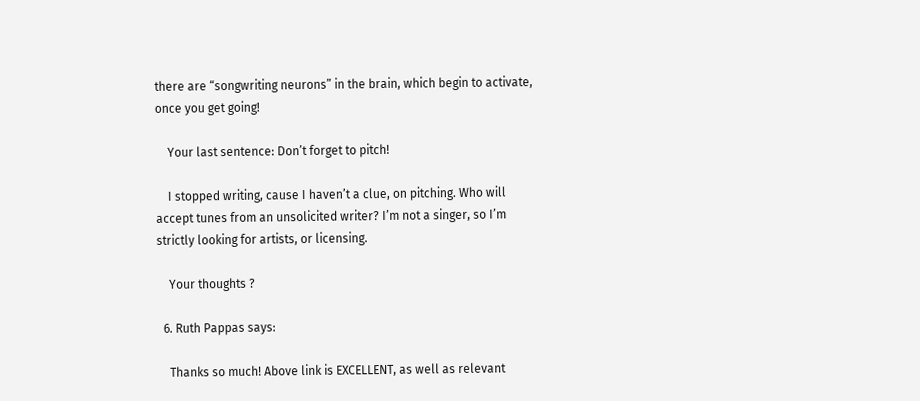there are “songwriting neurons” in the brain, which begin to activate, once you get going!

    Your last sentence: Don’t forget to pitch!

    I stopped writing, cause I haven’t a clue, on pitching. Who will accept tunes from an unsolicited writer? I’m not a singer, so I’m strictly looking for artists, or licensing.

    Your thoughts ?

  6. Ruth Pappas says:

    Thanks so much! Above link is EXCELLENT, as well as relevant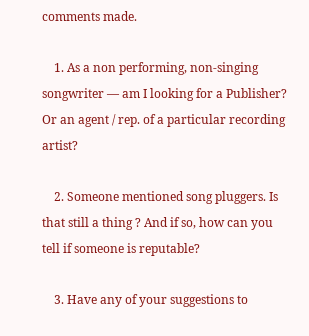comments made.

    1. As a non performing, non-singing songwriter — am I looking for a Publisher? Or an agent / rep. of a particular recording artist?

    2. Someone mentioned song pluggers. Is that still a thing ? And if so, how can you tell if someone is reputable?

    3. Have any of your suggestions to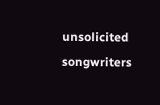unsolicited songwriters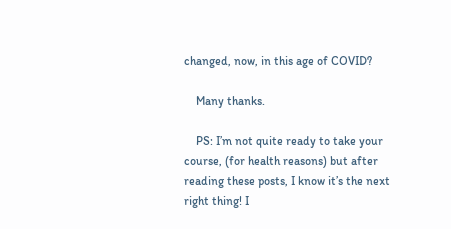changed, now, in this age of COVID?

    Many thanks.

    PS: I’m not quite ready to take your course, (for health reasons) but after reading these posts, I know it’s the next right thing! I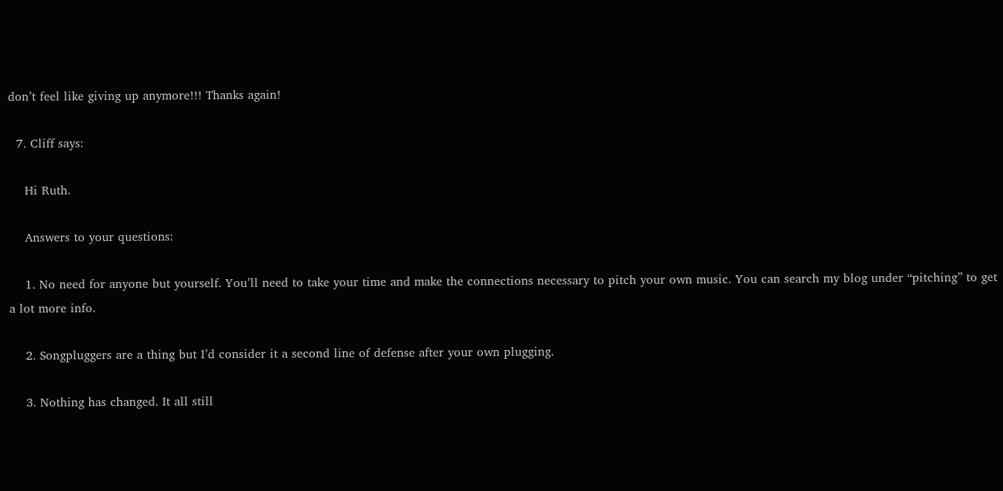don’t feel like giving up anymore!!! Thanks again!

  7. Cliff says:

    Hi Ruth.

    Answers to your questions:

    1. No need for anyone but yourself. You’ll need to take your time and make the connections necessary to pitch your own music. You can search my blog under “pitching” to get a lot more info.

    2. Songpluggers are a thing but I’d consider it a second line of defense after your own plugging.

    3. Nothing has changed. It all still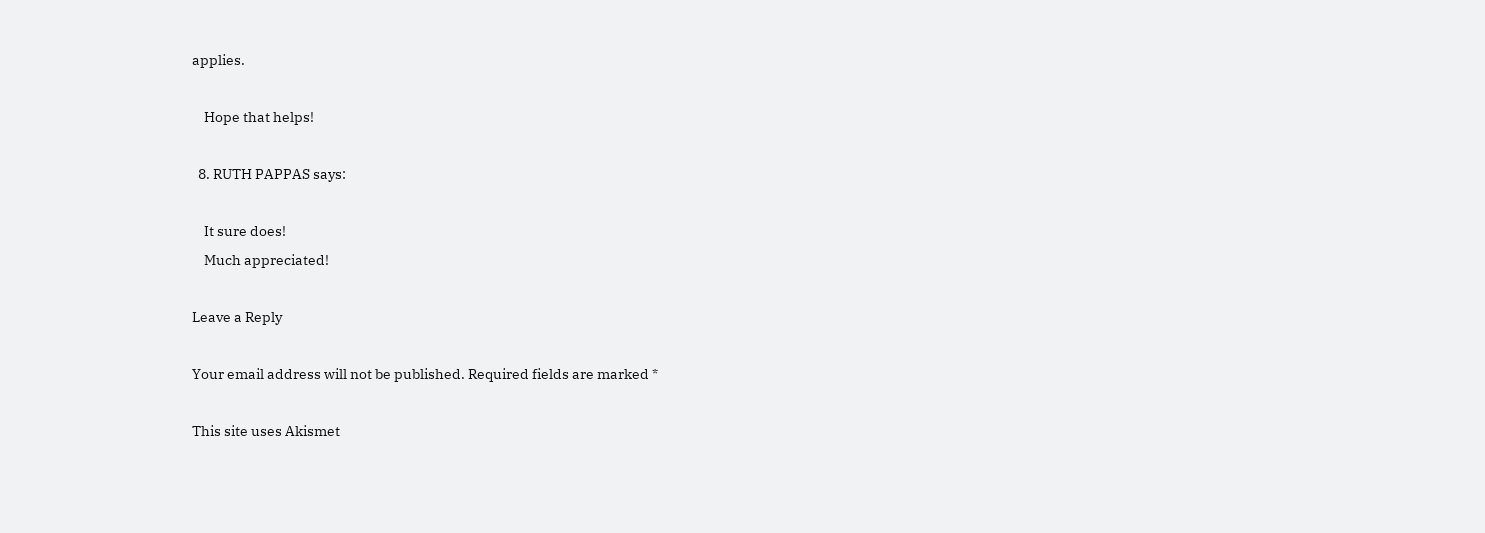applies.

    Hope that helps!

  8. RUTH PAPPAS says:

    It sure does!
    Much appreciated!

Leave a Reply

Your email address will not be published. Required fields are marked *

This site uses Akismet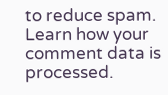to reduce spam. Learn how your comment data is processed.